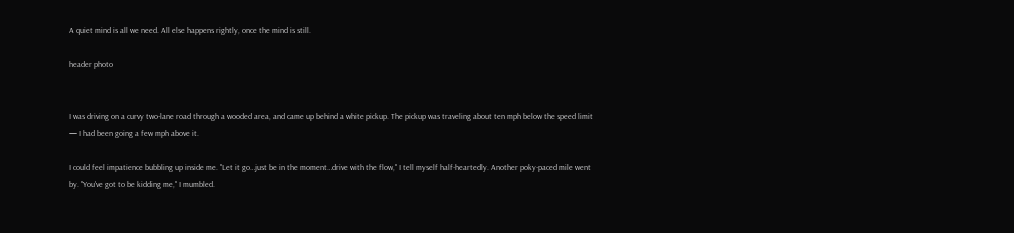A quiet mind is all we need. All else happens rightly, once the mind is still.

header photo


I was driving on a curvy two-lane road through a wooded area, and came up behind a white pickup. The pickup was traveling about ten mph below the speed limit — I had been going a few mph above it.

I could feel impatience bubbling up inside me. "Let it go…just be in the moment…drive with the flow," I tell myself half-heartedly. Another poky-paced mile went by. "You've got to be kidding me," I mumbled.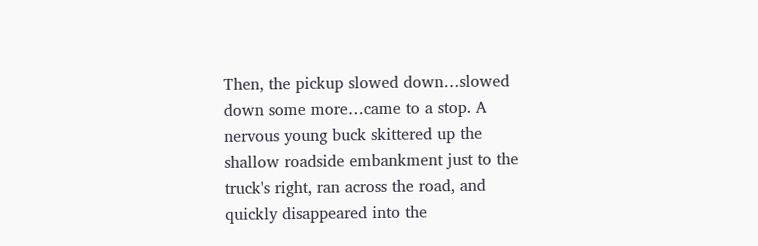Then, the pickup slowed down…slowed down some more…came to a stop. A nervous young buck skittered up the shallow roadside embankment just to the truck's right, ran across the road, and quickly disappeared into the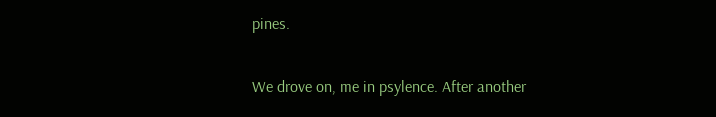pines.


We drove on, me in psylence. After another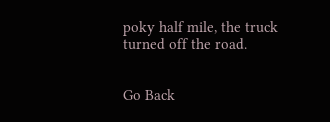poky half mile, the truck turned off the road.


Go Back